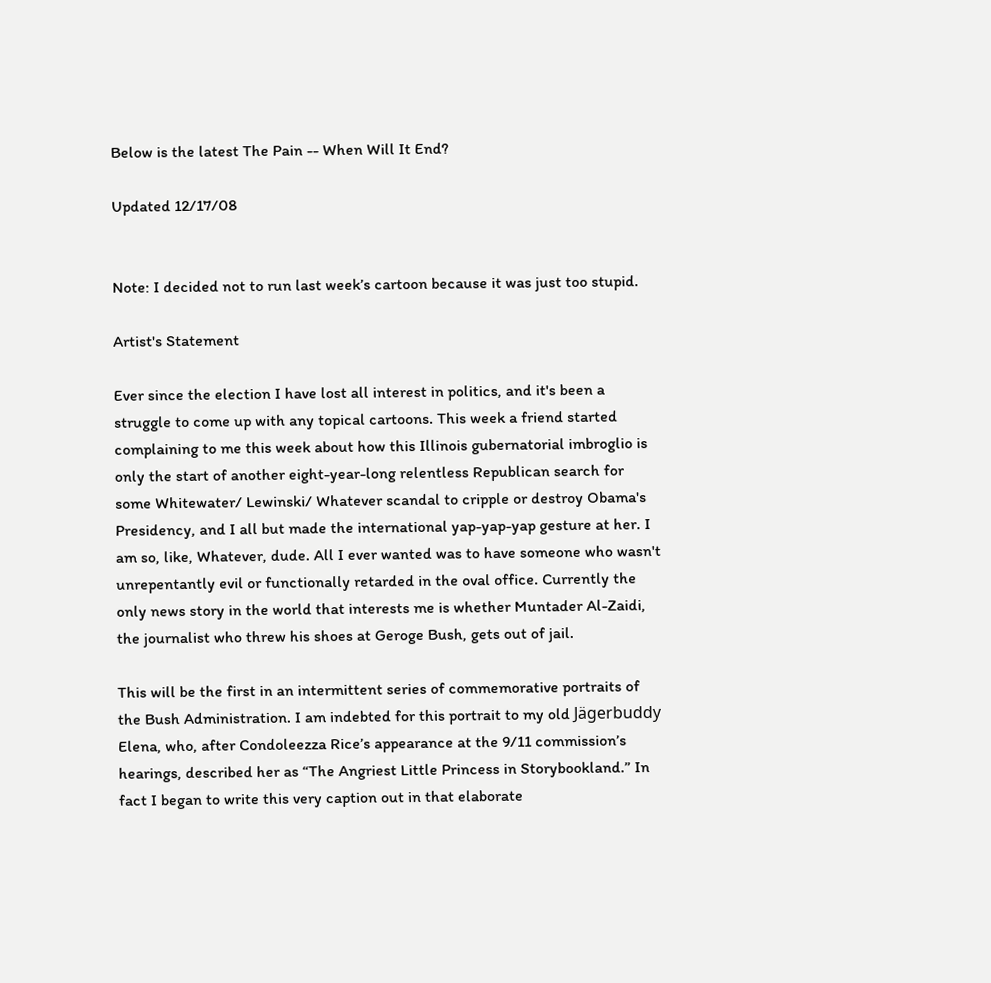Below is the latest The Pain -- When Will It End?

Updated 12/17/08


Note: I decided not to run last week’s cartoon because it was just too stupid.

Artist's Statement

Ever since the election I have lost all interest in politics, and it's been a struggle to come up with any topical cartoons. This week a friend started complaining to me this week about how this Illinois gubernatorial imbroglio is only the start of another eight-year-long relentless Republican search for some Whitewater/ Lewinski/ Whatever scandal to cripple or destroy Obama's Presidency, and I all but made the international yap-yap-yap gesture at her. I am so, like, Whatever, dude. All I ever wanted was to have someone who wasn't unrepentantly evil or functionally retarded in the oval office. Currently the only news story in the world that interests me is whether Muntader Al-Zaidi, the journalist who threw his shoes at Geroge Bush, gets out of jail.

This will be the first in an intermittent series of commemorative portraits of the Bush Administration. I am indebted for this portrait to my old Jägerbuddy Elena, who, after Condoleezza Rice’s appearance at the 9/11 commission’s hearings, described her as “The Angriest Little Princess in Storybookland.” In fact I began to write this very caption out in that elaborate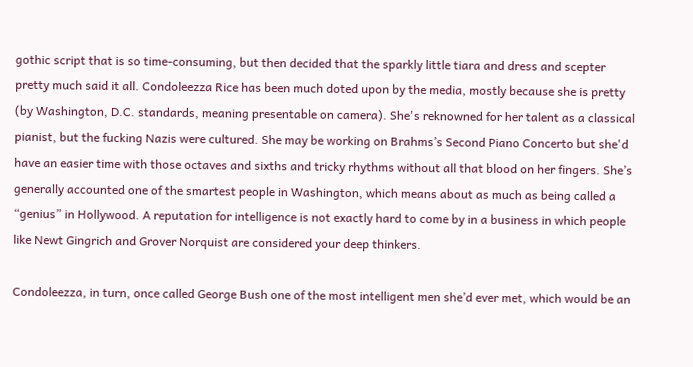gothic script that is so time-consuming, but then decided that the sparkly little tiara and dress and scepter pretty much said it all. Condoleezza Rice has been much doted upon by the media, mostly because she is pretty (by Washington, D.C. standards, meaning presentable on camera). She's reknowned for her talent as a classical pianist, but the fucking Nazis were cultured. She may be working on Brahms’s Second Piano Concerto but she'd have an easier time with those octaves and sixths and tricky rhythms without all that blood on her fingers. She’s generally accounted one of the smartest people in Washington, which means about as much as being called a “genius” in Hollywood. A reputation for intelligence is not exactly hard to come by in a business in which people like Newt Gingrich and Grover Norquist are considered your deep thinkers.

Condoleezza, in turn, once called George Bush one of the most intelligent men she’d ever met, which would be an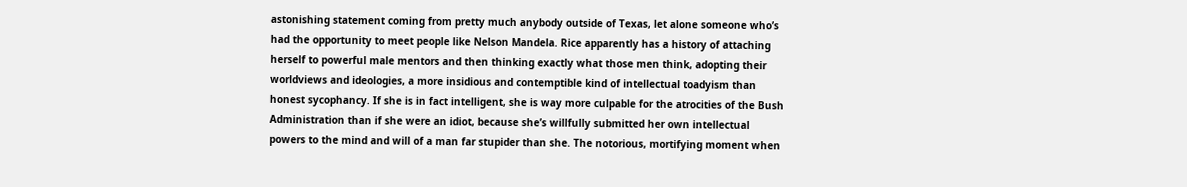astonishing statement coming from pretty much anybody outside of Texas, let alone someone who’s had the opportunity to meet people like Nelson Mandela. Rice apparently has a history of attaching herself to powerful male mentors and then thinking exactly what those men think, adopting their worldviews and ideologies, a more insidious and contemptible kind of intellectual toadyism than honest sycophancy. If she is in fact intelligent, she is way more culpable for the atrocities of the Bush Administration than if she were an idiot, because she’s willfully submitted her own intellectual powers to the mind and will of a man far stupider than she. The notorious, mortifying moment when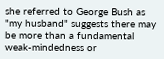she referred to George Bush as "my husband" suggests there may be more than a fundamental weak-mindedness or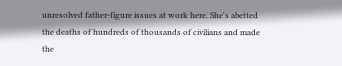unresolved father-figure issues at work here. She's abetted the deaths of hundreds of thousands of civilians and made the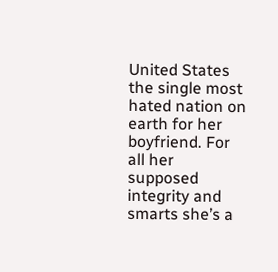United States the single most hated nation on earth for her boyfriend. For all her supposed integrity and smarts she’s a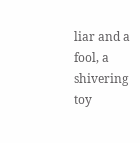liar and a fool, a shivering toy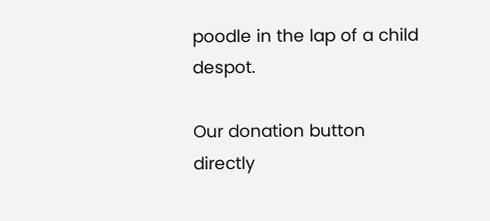poodle in the lap of a child despot.

Our donation button directly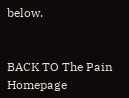below.


BACK TO The Pain Homepage